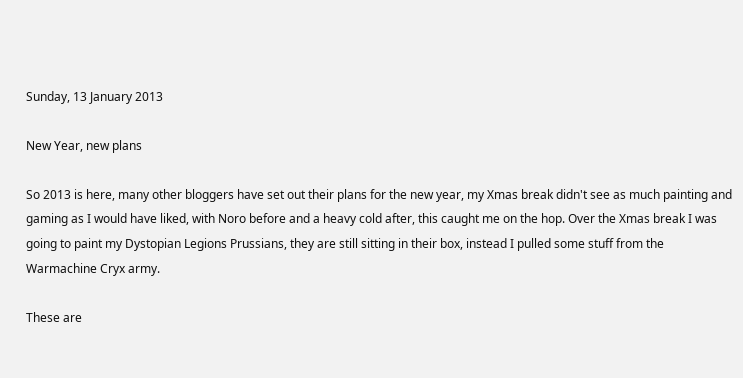Sunday, 13 January 2013

New Year, new plans

So 2013 is here, many other bloggers have set out their plans for the new year, my Xmas break didn't see as much painting and gaming as I would have liked, with Noro before and a heavy cold after, this caught me on the hop. Over the Xmas break I was going to paint my Dystopian Legions Prussians, they are still sitting in their box, instead I pulled some stuff from the Warmachine Cryx army.

These are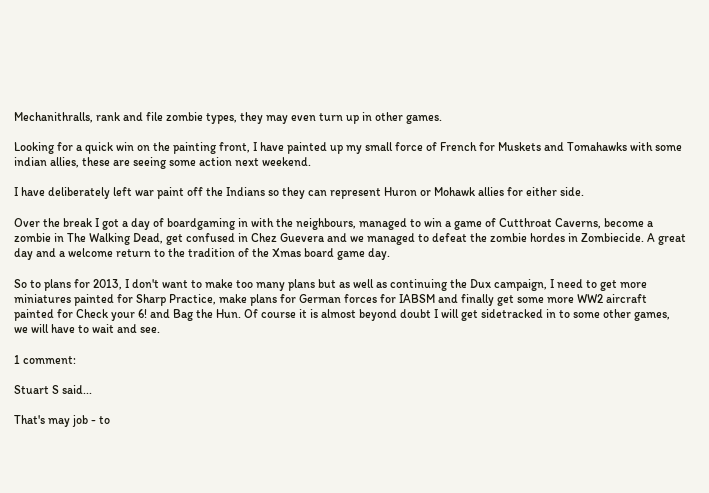Mechanithralls, rank and file zombie types, they may even turn up in other games.

Looking for a quick win on the painting front, I have painted up my small force of French for Muskets and Tomahawks with some indian allies, these are seeing some action next weekend.

I have deliberately left war paint off the Indians so they can represent Huron or Mohawk allies for either side.

Over the break I got a day of boardgaming in with the neighbours, managed to win a game of Cutthroat Caverns, become a zombie in The Walking Dead, get confused in Chez Guevera and we managed to defeat the zombie hordes in Zombiecide. A great day and a welcome return to the tradition of the Xmas board game day.

So to plans for 2013, I don't want to make too many plans but as well as continuing the Dux campaign, I need to get more miniatures painted for Sharp Practice, make plans for German forces for IABSM and finally get some more WW2 aircraft painted for Check your 6! and Bag the Hun. Of course it is almost beyond doubt I will get sidetracked in to some other games, we will have to wait and see.

1 comment:

Stuart S said...

That's may job - to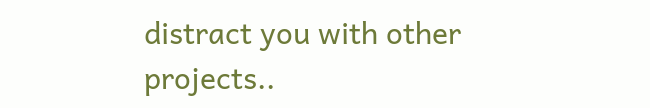distract you with other projects..